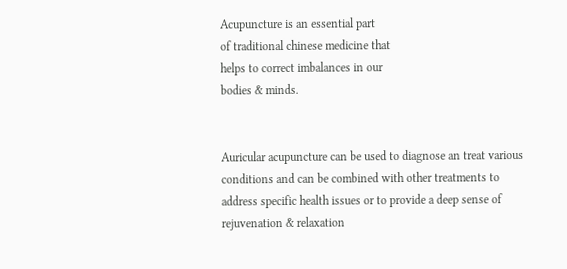Acupuncture is an essential part
of traditional chinese medicine that
helps to correct imbalances in our
bodies & minds.


Auricular acupuncture can be used to diagnose an treat various conditions and can be combined with other treatments to address specific health issues or to provide a deep sense of rejuvenation & relaxation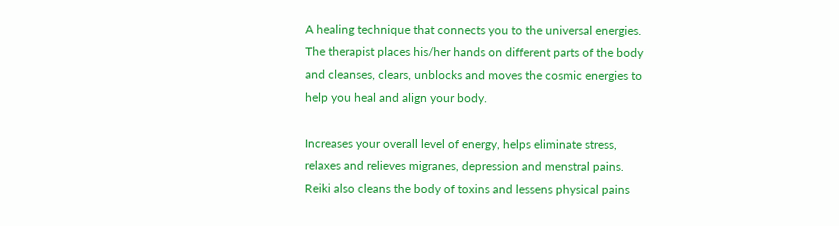A healing technique that connects you to the universal energies. The therapist places his/her hands on different parts of the body and cleanses, clears, unblocks and moves the cosmic energies to help you heal and align your body.

Increases your overall level of energy, helps eliminate stress, relaxes and relieves migranes, depression and menstral pains. Reiki also cleans the body of toxins and lessens physical pains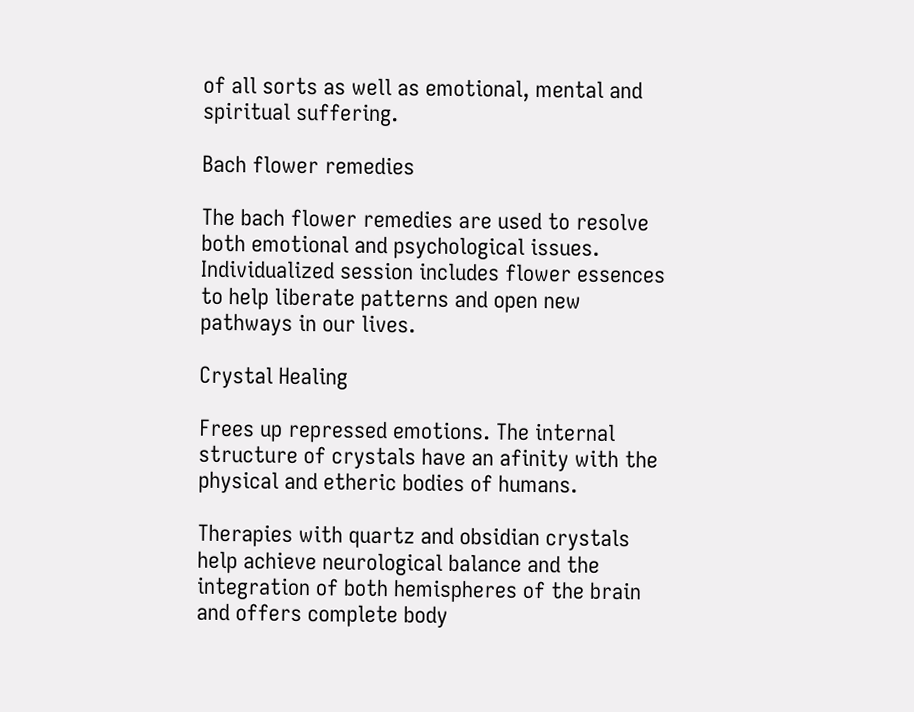of all sorts as well as emotional, mental and spiritual suffering.

Bach flower remedies

The bach flower remedies are used to resolve both emotional and psychological issues.
Individualized session includes flower essences to help liberate patterns and open new pathways in our lives.

Crystal Healing

Frees up repressed emotions. The internal structure of crystals have an afinity with the physical and etheric bodies of humans.

Therapies with quartz and obsidian crystals help achieve neurological balance and the integration of both hemispheres of the brain and offers complete body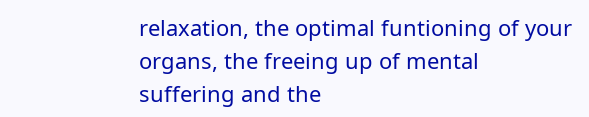relaxation, the optimal funtioning of your organs, the freeing up of mental suffering and the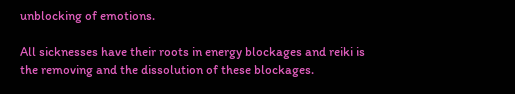unblocking of emotions.

All sicknesses have their roots in energy blockages and reiki is the removing and the dissolution of these blockages.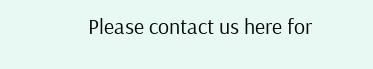Please contact us here for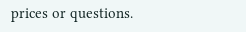prices or questions.